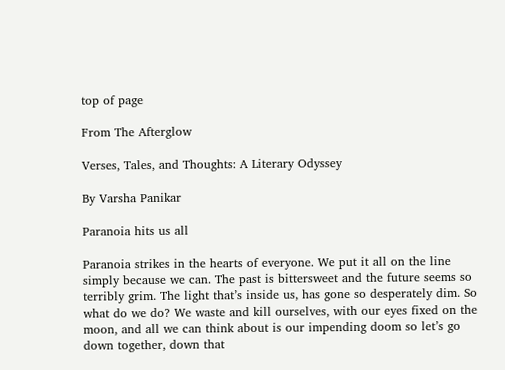top of page

From The Afterglow

Verses, Tales, and Thoughts: A Literary Odyssey

By Varsha Panikar

Paranoia hits us all

Paranoia strikes in the hearts of everyone. We put it all on the line simply because we can. The past is bittersweet and the future seems so terribly grim. The light that’s inside us, has gone so desperately dim. So what do we do? We waste and kill ourselves, with our eyes fixed on the moon, and all we can think about is our impending doom so let’s go down together, down that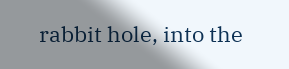rabbit hole, into the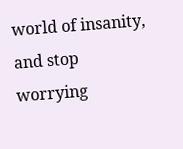world of insanity, and stop worrying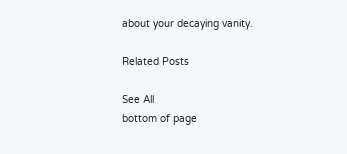about your decaying vanity.

Related Posts

See All
bottom of page